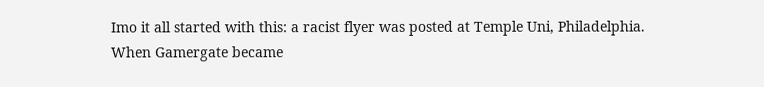Imo it all started with this: a racist flyer was posted at Temple Uni, Philadelphia.
When Gamergate became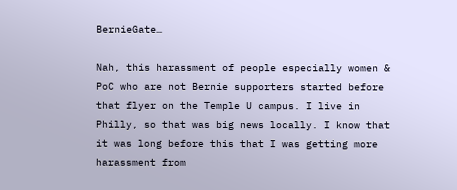BernieGate…

Nah, this harassment of people especially women & PoC who are not Bernie supporters started before that flyer on the Temple U campus. I live in Philly, so that was big news locally. I know that it was long before this that I was getting more harassment from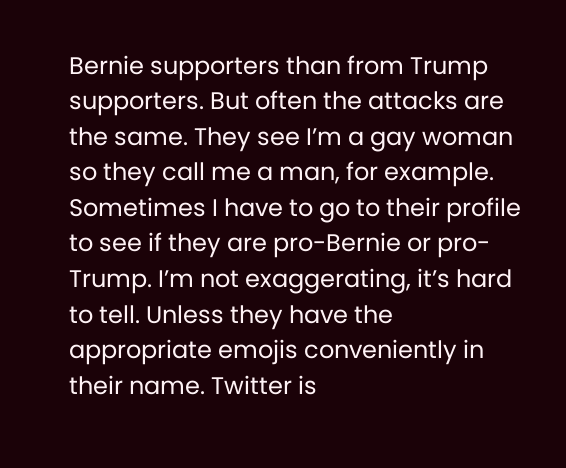Bernie supporters than from Trump supporters. But often the attacks are the same. They see I’m a gay woman so they call me a man, for example. Sometimes I have to go to their profile to see if they are pro-Bernie or pro-Trump. I’m not exaggerating, it’s hard to tell. Unless they have the appropriate emojis conveniently in their name. Twitter is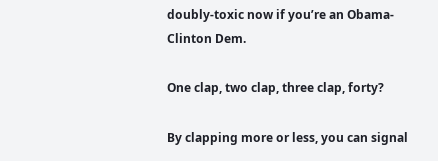doubly-toxic now if you’re an Obama-Clinton Dem.

One clap, two clap, three clap, forty?

By clapping more or less, you can signal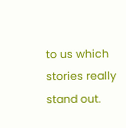to us which stories really stand out.